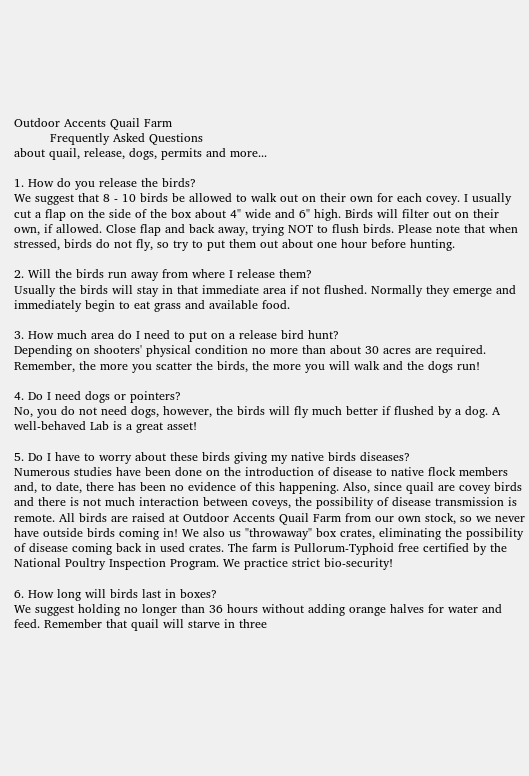Outdoor Accents Quail Farm
         Frequently Asked Questions
about quail, release, dogs, permits and more...

1. How do you release the birds?
We suggest that 8 - 10 birds be allowed to walk out on their own for each covey. I usually cut a flap on the side of the box about 4" wide and 6" high. Birds will filter out on their own, if allowed. Close flap and back away, trying NOT to flush birds. Please note that when stressed, birds do not fly, so try to put them out about one hour before hunting.

2. Will the birds run away from where I release them?
Usually the birds will stay in that immediate area if not flushed. Normally they emerge and immediately begin to eat grass and available food.

3. How much area do I need to put on a release bird hunt?
Depending on shooters' physical condition no more than about 30 acres are required. Remember, the more you scatter the birds, the more you will walk and the dogs run!

4. Do I need dogs or pointers?
No, you do not need dogs, however, the birds will fly much better if flushed by a dog. A well-behaved Lab is a great asset!

5. Do I have to worry about these birds giving my native birds diseases?
Numerous studies have been done on the introduction of disease to native flock members and, to date, there has been no evidence of this happening. Also, since quail are covey birds and there is not much interaction between coveys, the possibility of disease transmission is remote. All birds are raised at Outdoor Accents Quail Farm from our own stock, so we never have outside birds coming in! We also us "throwaway" box crates, eliminating the possibility of disease coming back in used crates. The farm is Pullorum-Typhoid free certified by the National Poultry Inspection Program. We practice strict bio-security!

6. How long will birds last in boxes?
We suggest holding no longer than 36 hours without adding orange halves for water and feed. Remember that quail will starve in three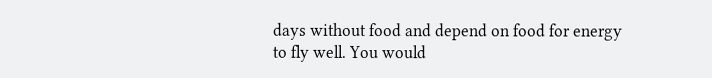days without food and depend on food for energy to fly well. You would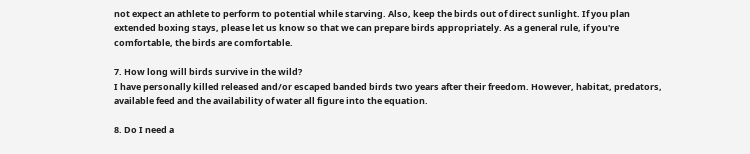not expect an athlete to perform to potential while starving. Also, keep the birds out of direct sunlight. If you plan extended boxing stays, please let us know so that we can prepare birds appropriately. As a general rule, if you're comfortable, the birds are comfortable.

7. How long will birds survive in the wild?
I have personally killed released and/or escaped banded birds two years after their freedom. However, habitat, predators, available feed and the availability of water all figure into the equation.

8. Do I need a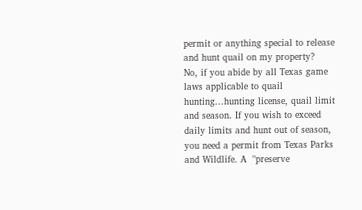permit or anything special to release and hunt quail on my property?
No, if you abide by all Texas game laws applicable to quail hunting...hunting license, quail limit and season. If you wish to exceed daily limits and hunt out of season, you need a permit from Texas Parks and Wildlife. A  "preserve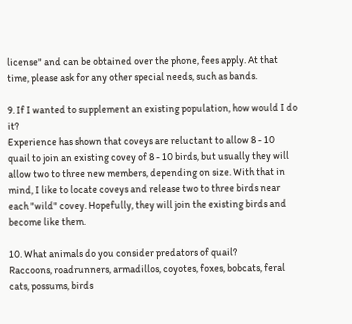license" and can be obtained over the phone, fees apply. At that time, please ask for any other special needs, such as bands.

9. If I wanted to supplement an existing population, how would I do it?
Experience has shown that coveys are reluctant to allow 8 - 10 quail to join an existing covey of 8 - 10 birds, but usually they will allow two to three new members, depending on size. With that in mind, I like to locate coveys and release two to three birds near each "wild" covey. Hopefully, they will join the existing birds and become like them.

10. What animals do you consider predators of quail?
Raccoons, roadrunners, armadillos, coyotes, foxes, bobcats, feral cats, possums, birds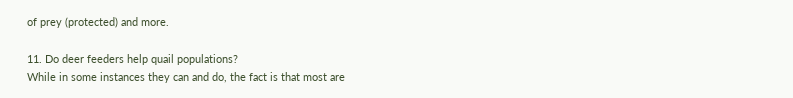of prey (protected) and more.

11. Do deer feeders help quail populations?
While in some instances they can and do, the fact is that most are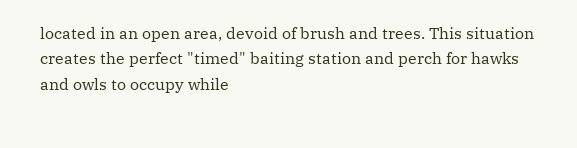located in an open area, devoid of brush and trees. This situation creates the perfect "timed" baiting station and perch for hawks and owls to occupy while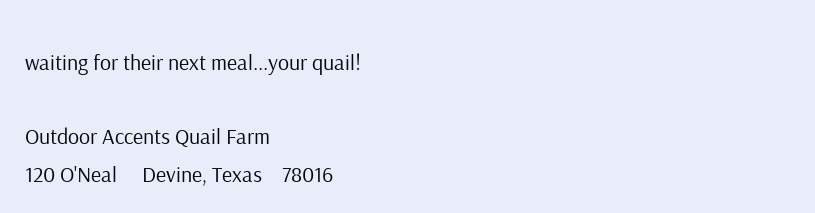waiting for their next meal...your quail!

Outdoor Accents Quail Farm
120 O'Neal     Devine, Texas    78016